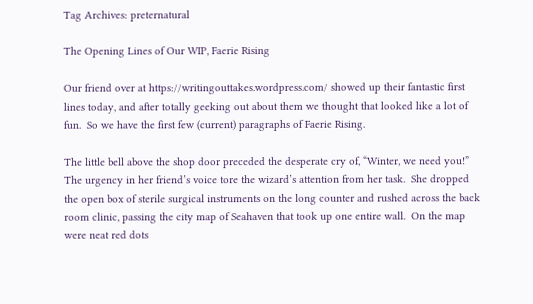Tag Archives: preternatural

The Opening Lines of Our WIP, Faerie Rising

Our friend over at https://writingouttakes.wordpress.com/ showed up their fantastic first lines today, and after totally geeking out about them we thought that looked like a lot of fun.  So we have the first few (current) paragraphs of Faerie Rising.

The little bell above the shop door preceded the desperate cry of, “Winter, we need you!”  The urgency in her friend’s voice tore the wizard’s attention from her task.  She dropped the open box of sterile surgical instruments on the long counter and rushed across the back room clinic, passing the city map of Seahaven that took up one entire wall.  On the map were neat red dots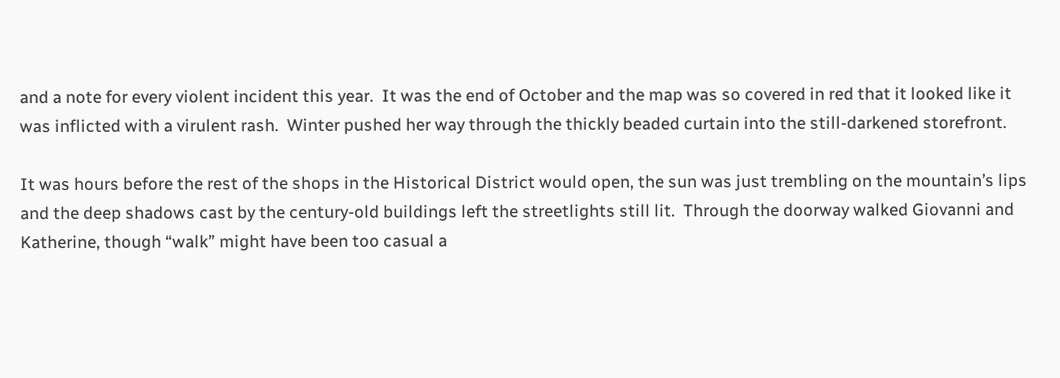and a note for every violent incident this year.  It was the end of October and the map was so covered in red that it looked like it was inflicted with a virulent rash.  Winter pushed her way through the thickly beaded curtain into the still-darkened storefront.

It was hours before the rest of the shops in the Historical District would open, the sun was just trembling on the mountain’s lips and the deep shadows cast by the century-old buildings left the streetlights still lit.  Through the doorway walked Giovanni and Katherine, though “walk” might have been too casual a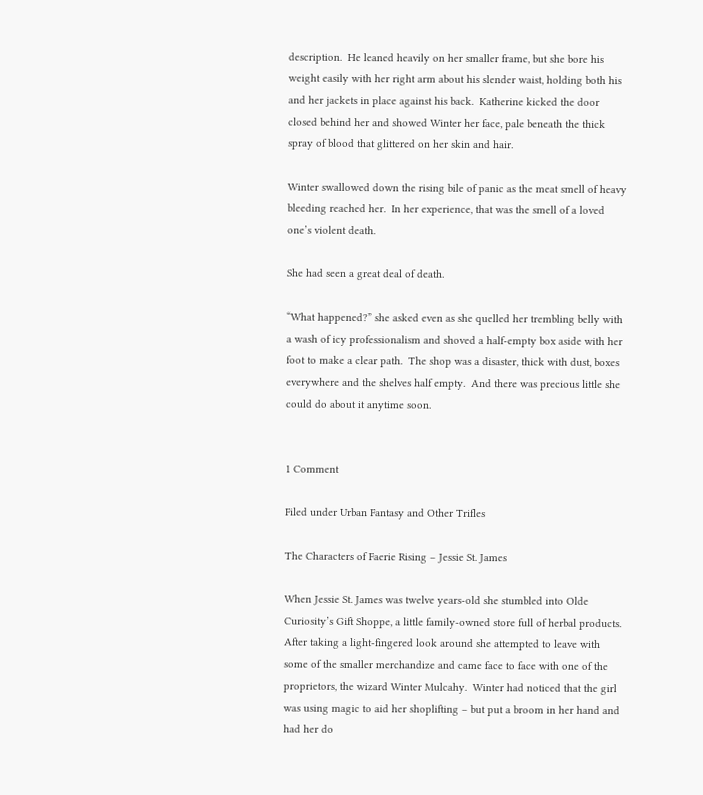description.  He leaned heavily on her smaller frame, but she bore his weight easily with her right arm about his slender waist, holding both his and her jackets in place against his back.  Katherine kicked the door closed behind her and showed Winter her face, pale beneath the thick spray of blood that glittered on her skin and hair.

Winter swallowed down the rising bile of panic as the meat smell of heavy bleeding reached her.  In her experience, that was the smell of a loved one’s violent death.

She had seen a great deal of death.

“What happened?” she asked even as she quelled her trembling belly with a wash of icy professionalism and shoved a half-empty box aside with her foot to make a clear path.  The shop was a disaster, thick with dust, boxes everywhere and the shelves half empty.  And there was precious little she could do about it anytime soon.


1 Comment

Filed under Urban Fantasy and Other Trifles

The Characters of Faerie Rising – Jessie St. James

When Jessie St. James was twelve years-old she stumbled into Olde Curiosity’s Gift Shoppe, a little family-owned store full of herbal products. After taking a light-fingered look around she attempted to leave with some of the smaller merchandize and came face to face with one of the proprietors, the wizard Winter Mulcahy.  Winter had noticed that the girl was using magic to aid her shoplifting – but put a broom in her hand and had her do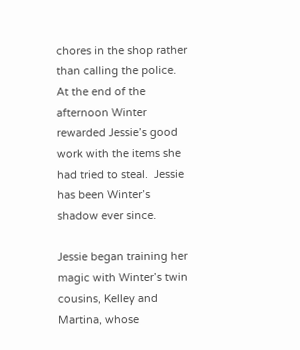chores in the shop rather than calling the police.  At the end of the afternoon Winter rewarded Jessie’s good work with the items she had tried to steal.  Jessie has been Winter’s shadow ever since.

Jessie began training her magic with Winter’s twin cousins, Kelley and Martina, whose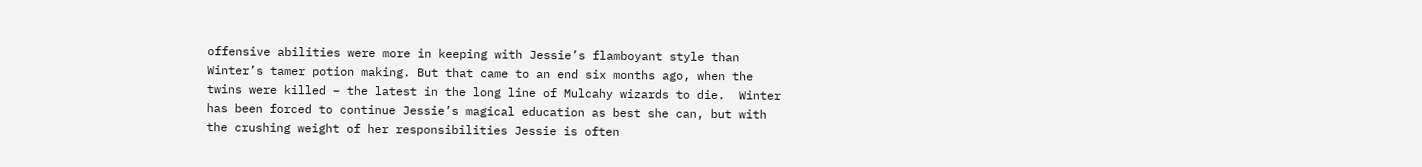offensive abilities were more in keeping with Jessie’s flamboyant style than Winter’s tamer potion making. But that came to an end six months ago, when the twins were killed – the latest in the long line of Mulcahy wizards to die.  Winter has been forced to continue Jessie’s magical education as best she can, but with the crushing weight of her responsibilities Jessie is often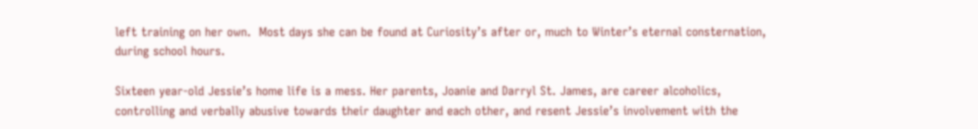left training on her own.  Most days she can be found at Curiosity’s after or, much to Winter’s eternal consternation, during school hours.

Sixteen year-old Jessie’s home life is a mess. Her parents, Joanie and Darryl St. James, are career alcoholics, controlling and verbally abusive towards their daughter and each other, and resent Jessie’s involvement with the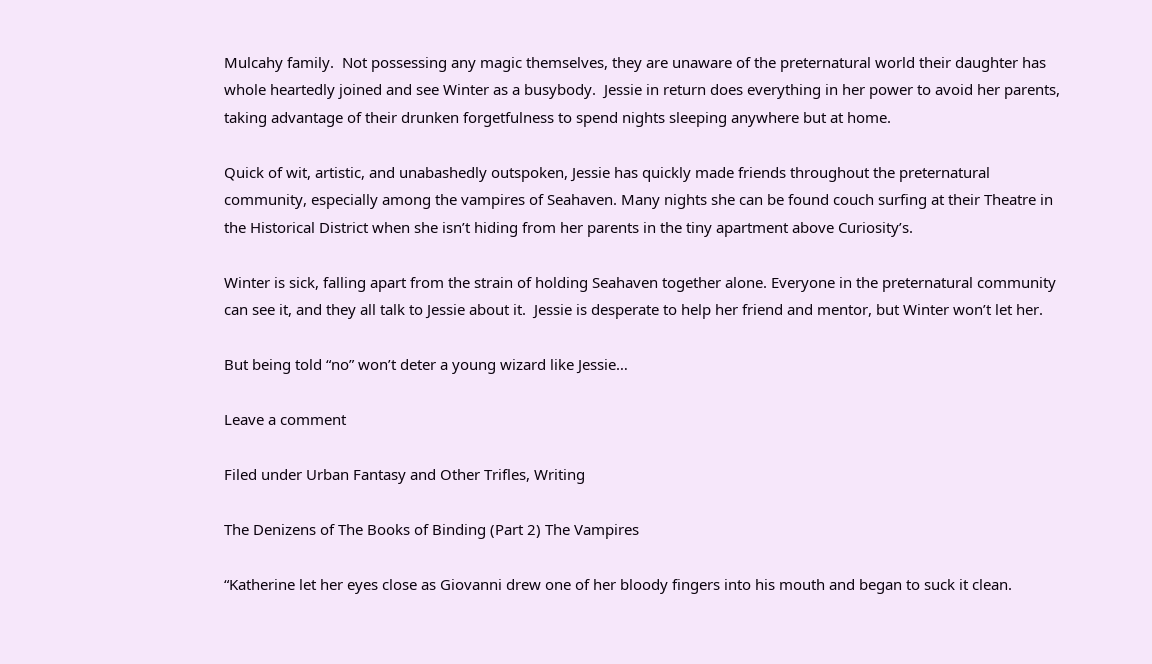Mulcahy family.  Not possessing any magic themselves, they are unaware of the preternatural world their daughter has whole heartedly joined and see Winter as a busybody.  Jessie in return does everything in her power to avoid her parents, taking advantage of their drunken forgetfulness to spend nights sleeping anywhere but at home.

Quick of wit, artistic, and unabashedly outspoken, Jessie has quickly made friends throughout the preternatural community, especially among the vampires of Seahaven. Many nights she can be found couch surfing at their Theatre in the Historical District when she isn’t hiding from her parents in the tiny apartment above Curiosity’s.

Winter is sick, falling apart from the strain of holding Seahaven together alone. Everyone in the preternatural community can see it, and they all talk to Jessie about it.  Jessie is desperate to help her friend and mentor, but Winter won’t let her.

But being told “no” won’t deter a young wizard like Jessie…

Leave a comment

Filed under Urban Fantasy and Other Trifles, Writing

The Denizens of The Books of Binding (Part 2) The Vampires

“Katherine let her eyes close as Giovanni drew one of her bloody fingers into his mouth and began to suck it clean.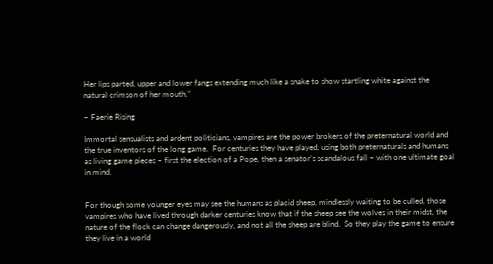Her lips parted, upper and lower fangs extending much like a snake to show startling white against the natural crimson of her mouth.”

~ Faerie Rising

Immortal sensualists and ardent politicians, vampires are the power brokers of the preternatural world and the true inventors of the long game.  For centuries they have played, using both preternaturals and humans as living game pieces – first the election of a Pope, then a senator’s scandalous fall – with one ultimate goal in mind.


For though some younger eyes may see the humans as placid sheep, mindlessly waiting to be culled, those vampires who have lived through darker centuries know that if the sheep see the wolves in their midst, the nature of the flock can change dangerously, and not all the sheep are blind.  So they play the game to ensure they live in a world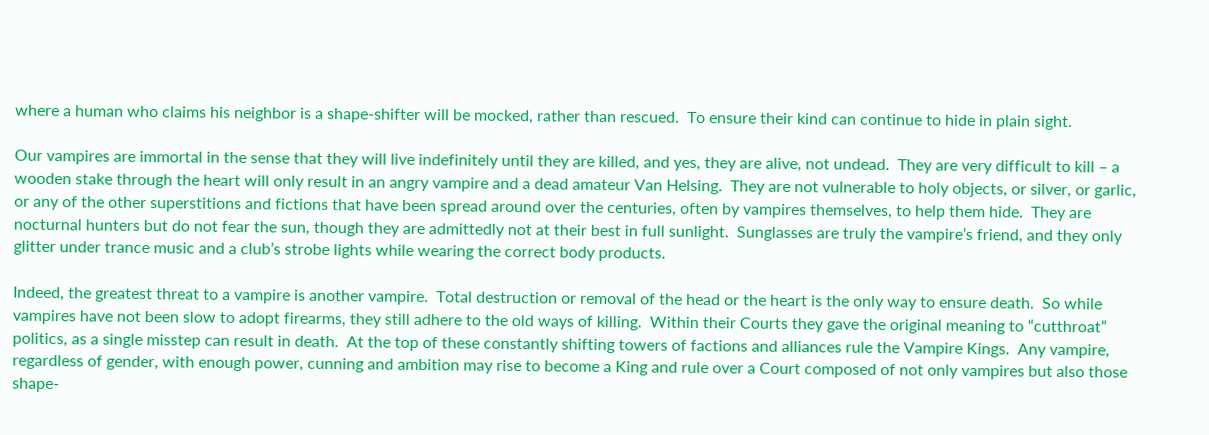where a human who claims his neighbor is a shape-shifter will be mocked, rather than rescued.  To ensure their kind can continue to hide in plain sight.

Our vampires are immortal in the sense that they will live indefinitely until they are killed, and yes, they are alive, not undead.  They are very difficult to kill – a wooden stake through the heart will only result in an angry vampire and a dead amateur Van Helsing.  They are not vulnerable to holy objects, or silver, or garlic, or any of the other superstitions and fictions that have been spread around over the centuries, often by vampires themselves, to help them hide.  They are nocturnal hunters but do not fear the sun, though they are admittedly not at their best in full sunlight.  Sunglasses are truly the vampire’s friend, and they only glitter under trance music and a club’s strobe lights while wearing the correct body products.

Indeed, the greatest threat to a vampire is another vampire.  Total destruction or removal of the head or the heart is the only way to ensure death.  So while vampires have not been slow to adopt firearms, they still adhere to the old ways of killing.  Within their Courts they gave the original meaning to “cutthroat” politics, as a single misstep can result in death.  At the top of these constantly shifting towers of factions and alliances rule the Vampire Kings.  Any vampire, regardless of gender, with enough power, cunning and ambition may rise to become a King and rule over a Court composed of not only vampires but also those shape-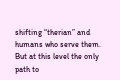shifting “therian” and humans who serve them.  But at this level the only path to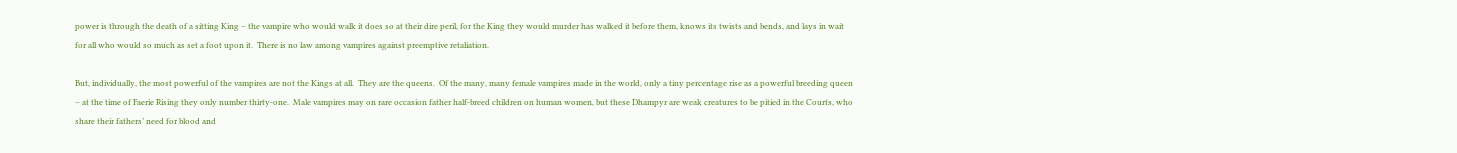power is through the death of a sitting King – the vampire who would walk it does so at their dire peril, for the King they would murder has walked it before them, knows its twists and bends, and lays in wait for all who would so much as set a foot upon it.  There is no law among vampires against preemptive retaliation.

But, individually, the most powerful of the vampires are not the Kings at all.  They are the queens.  Of the many, many female vampires made in the world, only a tiny percentage rise as a powerful breeding queen – at the time of Faerie Rising they only number thirty-one.  Male vampires may on rare occasion father half-breed children on human women, but these Dhampyr are weak creatures to be pitied in the Courts, who share their fathers’ need for blood and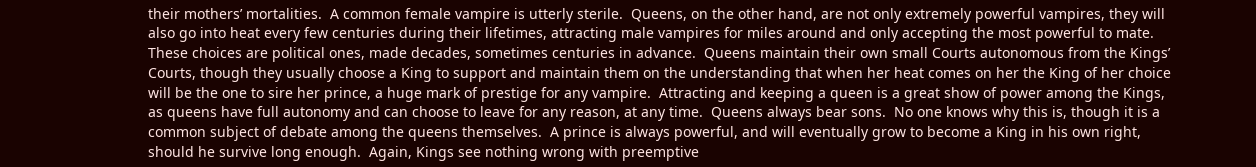their mothers’ mortalities.  A common female vampire is utterly sterile.  Queens, on the other hand, are not only extremely powerful vampires, they will also go into heat every few centuries during their lifetimes, attracting male vampires for miles around and only accepting the most powerful to mate.  These choices are political ones, made decades, sometimes centuries in advance.  Queens maintain their own small Courts autonomous from the Kings’ Courts, though they usually choose a King to support and maintain them on the understanding that when her heat comes on her the King of her choice will be the one to sire her prince, a huge mark of prestige for any vampire.  Attracting and keeping a queen is a great show of power among the Kings, as queens have full autonomy and can choose to leave for any reason, at any time.  Queens always bear sons.  No one knows why this is, though it is a common subject of debate among the queens themselves.  A prince is always powerful, and will eventually grow to become a King in his own right, should he survive long enough.  Again, Kings see nothing wrong with preemptive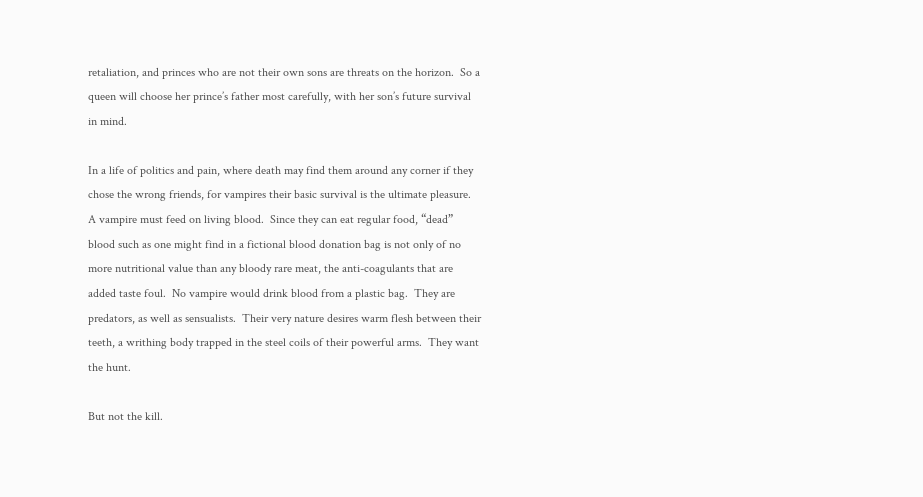retaliation, and princes who are not their own sons are threats on the horizon.  So a queen will choose her prince’s father most carefully, with her son’s future survival in mind.

In a life of politics and pain, where death may find them around any corner if they chose the wrong friends, for vampires their basic survival is the ultimate pleasure.  A vampire must feed on living blood.  Since they can eat regular food, “dead” blood such as one might find in a fictional blood donation bag is not only of no more nutritional value than any bloody rare meat, the anti-coagulants that are added taste foul.  No vampire would drink blood from a plastic bag.  They are predators, as well as sensualists.  Their very nature desires warm flesh between their teeth, a writhing body trapped in the steel coils of their powerful arms.  They want the hunt.

But not the kill.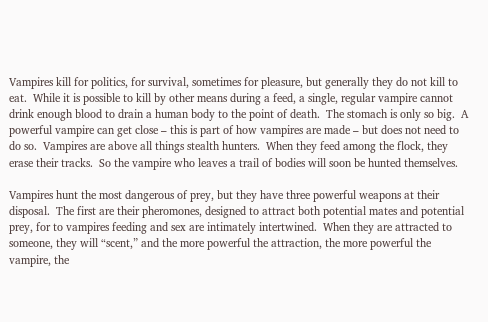Vampires kill for politics, for survival, sometimes for pleasure, but generally they do not kill to eat.  While it is possible to kill by other means during a feed, a single, regular vampire cannot drink enough blood to drain a human body to the point of death.  The stomach is only so big.  A powerful vampire can get close – this is part of how vampires are made – but does not need to do so.  Vampires are above all things stealth hunters.  When they feed among the flock, they erase their tracks.  So the vampire who leaves a trail of bodies will soon be hunted themselves.

Vampires hunt the most dangerous of prey, but they have three powerful weapons at their disposal.  The first are their pheromones, designed to attract both potential mates and potential prey, for to vampires feeding and sex are intimately intertwined.  When they are attracted to someone, they will “scent,” and the more powerful the attraction, the more powerful the vampire, the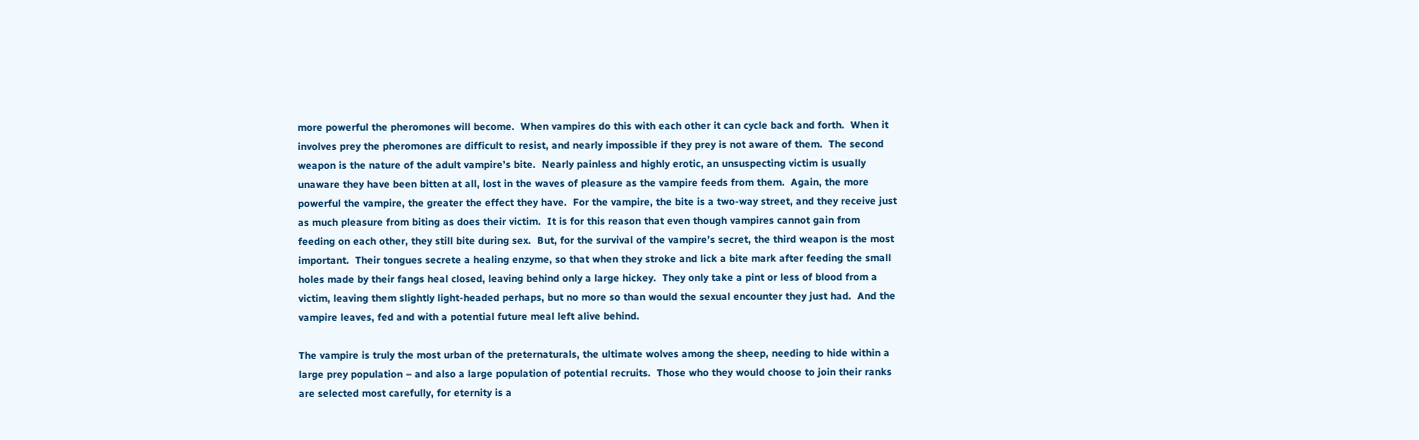more powerful the pheromones will become.  When vampires do this with each other it can cycle back and forth.  When it involves prey the pheromones are difficult to resist, and nearly impossible if they prey is not aware of them.  The second weapon is the nature of the adult vampire’s bite.  Nearly painless and highly erotic, an unsuspecting victim is usually unaware they have been bitten at all, lost in the waves of pleasure as the vampire feeds from them.  Again, the more powerful the vampire, the greater the effect they have.  For the vampire, the bite is a two-way street, and they receive just as much pleasure from biting as does their victim.  It is for this reason that even though vampires cannot gain from feeding on each other, they still bite during sex.  But, for the survival of the vampire’s secret, the third weapon is the most important.  Their tongues secrete a healing enzyme, so that when they stroke and lick a bite mark after feeding the small holes made by their fangs heal closed, leaving behind only a large hickey.  They only take a pint or less of blood from a victim, leaving them slightly light-headed perhaps, but no more so than would the sexual encounter they just had.  And the vampire leaves, fed and with a potential future meal left alive behind.

The vampire is truly the most urban of the preternaturals, the ultimate wolves among the sheep, needing to hide within a large prey population – and also a large population of potential recruits.  Those who they would choose to join their ranks are selected most carefully, for eternity is a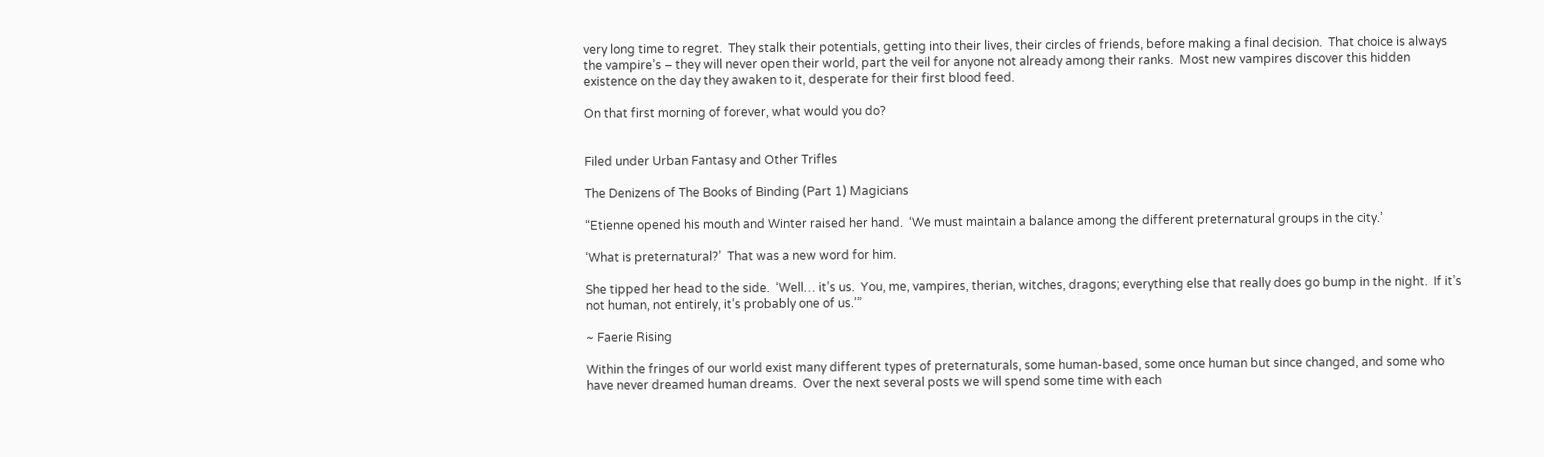very long time to regret.  They stalk their potentials, getting into their lives, their circles of friends, before making a final decision.  That choice is always the vampire’s – they will never open their world, part the veil for anyone not already among their ranks.  Most new vampires discover this hidden existence on the day they awaken to it, desperate for their first blood feed.

On that first morning of forever, what would you do?


Filed under Urban Fantasy and Other Trifles

The Denizens of The Books of Binding (Part 1) Magicians

“Etienne opened his mouth and Winter raised her hand.  ‘We must maintain a balance among the different preternatural groups in the city.’

‘What is preternatural?’  That was a new word for him.

She tipped her head to the side.  ‘Well… it’s us.  You, me, vampires, therian, witches, dragons; everything else that really does go bump in the night.  If it’s not human, not entirely, it’s probably one of us.’”

~ Faerie Rising

Within the fringes of our world exist many different types of preternaturals, some human-based, some once human but since changed, and some who have never dreamed human dreams.  Over the next several posts we will spend some time with each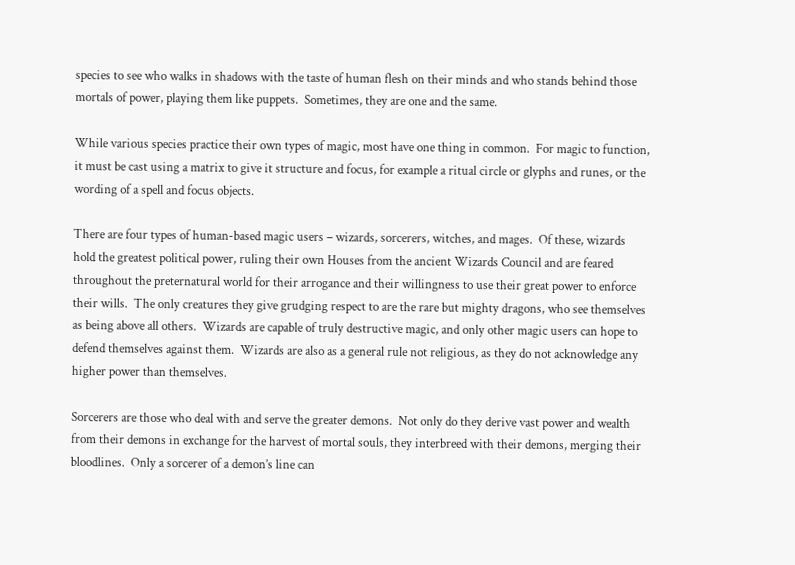species to see who walks in shadows with the taste of human flesh on their minds and who stands behind those mortals of power, playing them like puppets.  Sometimes, they are one and the same.

While various species practice their own types of magic, most have one thing in common.  For magic to function, it must be cast using a matrix to give it structure and focus, for example a ritual circle or glyphs and runes, or the wording of a spell and focus objects.

There are four types of human-based magic users – wizards, sorcerers, witches, and mages.  Of these, wizards hold the greatest political power, ruling their own Houses from the ancient Wizards Council and are feared throughout the preternatural world for their arrogance and their willingness to use their great power to enforce their wills.  The only creatures they give grudging respect to are the rare but mighty dragons, who see themselves as being above all others.  Wizards are capable of truly destructive magic, and only other magic users can hope to defend themselves against them.  Wizards are also as a general rule not religious, as they do not acknowledge any higher power than themselves.

Sorcerers are those who deal with and serve the greater demons.  Not only do they derive vast power and wealth from their demons in exchange for the harvest of mortal souls, they interbreed with their demons, merging their bloodlines.  Only a sorcerer of a demon’s line can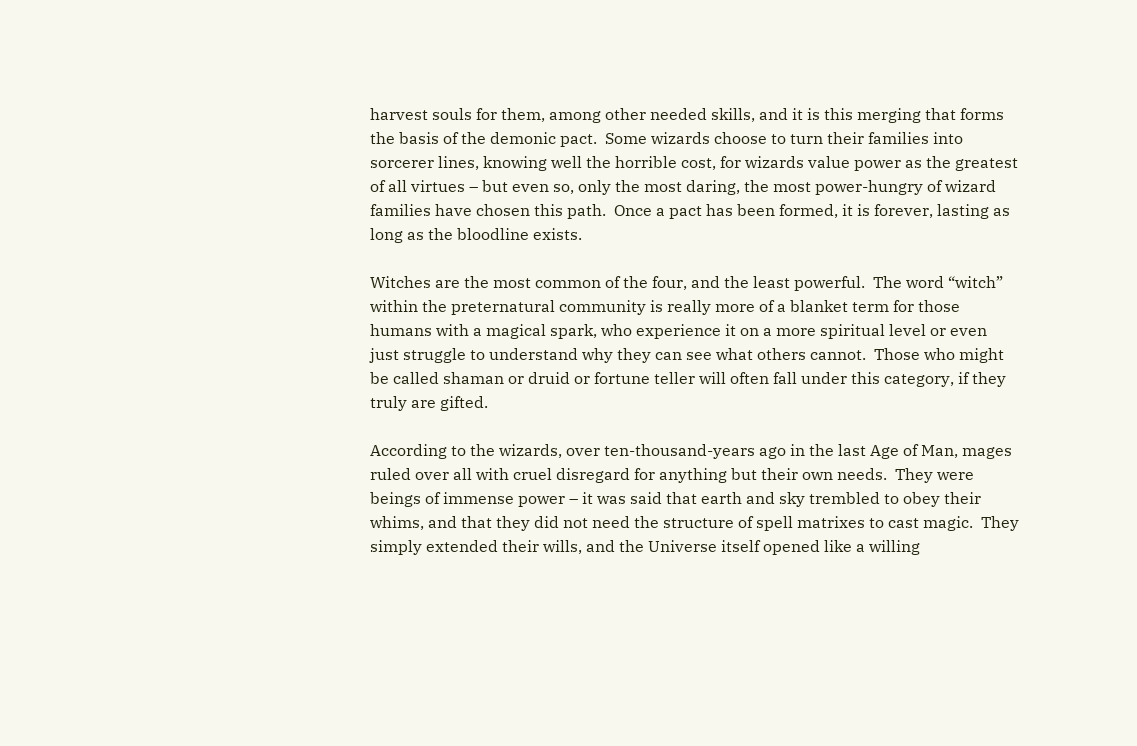harvest souls for them, among other needed skills, and it is this merging that forms the basis of the demonic pact.  Some wizards choose to turn their families into sorcerer lines, knowing well the horrible cost, for wizards value power as the greatest of all virtues – but even so, only the most daring, the most power-hungry of wizard families have chosen this path.  Once a pact has been formed, it is forever, lasting as long as the bloodline exists.

Witches are the most common of the four, and the least powerful.  The word “witch” within the preternatural community is really more of a blanket term for those humans with a magical spark, who experience it on a more spiritual level or even just struggle to understand why they can see what others cannot.  Those who might be called shaman or druid or fortune teller will often fall under this category, if they truly are gifted.

According to the wizards, over ten-thousand-years ago in the last Age of Man, mages ruled over all with cruel disregard for anything but their own needs.  They were beings of immense power – it was said that earth and sky trembled to obey their whims, and that they did not need the structure of spell matrixes to cast magic.  They simply extended their wills, and the Universe itself opened like a willing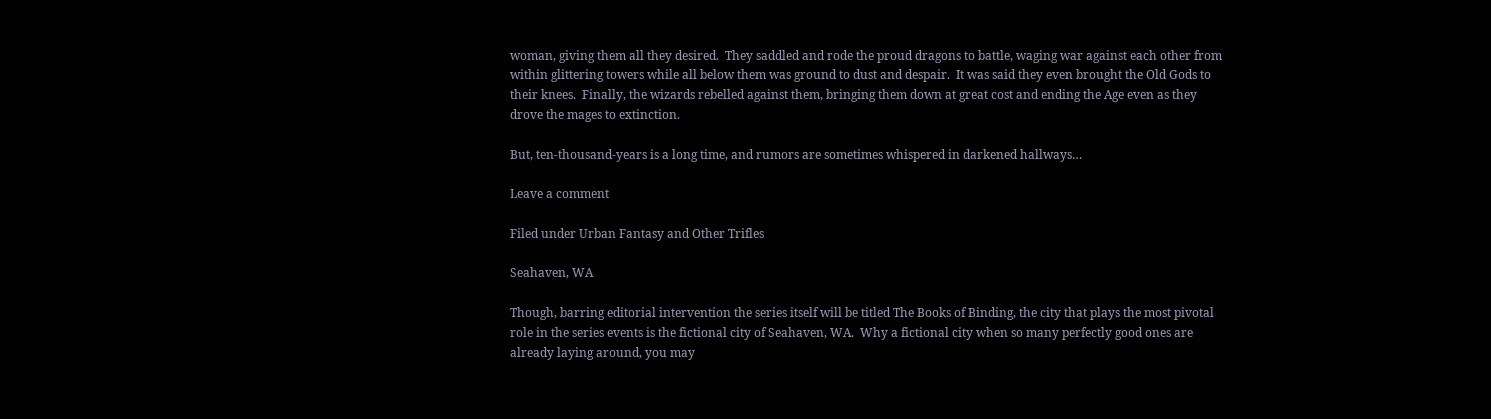woman, giving them all they desired.  They saddled and rode the proud dragons to battle, waging war against each other from within glittering towers while all below them was ground to dust and despair.  It was said they even brought the Old Gods to their knees.  Finally, the wizards rebelled against them, bringing them down at great cost and ending the Age even as they drove the mages to extinction.

But, ten-thousand-years is a long time, and rumors are sometimes whispered in darkened hallways…

Leave a comment

Filed under Urban Fantasy and Other Trifles

Seahaven, WA

Though, barring editorial intervention the series itself will be titled The Books of Binding, the city that plays the most pivotal role in the series events is the fictional city of Seahaven, WA.  Why a fictional city when so many perfectly good ones are already laying around, you may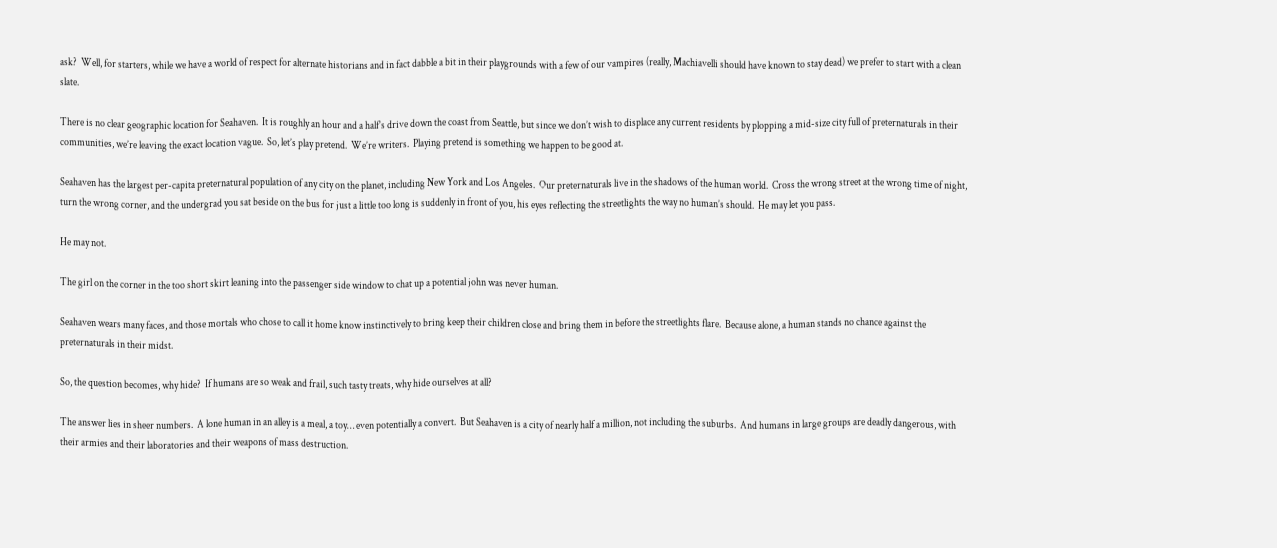ask?  Well, for starters, while we have a world of respect for alternate historians and in fact dabble a bit in their playgrounds with a few of our vampires (really, Machiavelli should have known to stay dead) we prefer to start with a clean slate.

There is no clear geographic location for Seahaven.  It is roughly an hour and a half’s drive down the coast from Seattle, but since we don’t wish to displace any current residents by plopping a mid-size city full of preternaturals in their communities, we’re leaving the exact location vague.  So, let’s play pretend.  We’re writers.  Playing pretend is something we happen to be good at.

Seahaven has the largest per-capita preternatural population of any city on the planet, including New York and Los Angeles.  Our preternaturals live in the shadows of the human world.  Cross the wrong street at the wrong time of night, turn the wrong corner, and the undergrad you sat beside on the bus for just a little too long is suddenly in front of you, his eyes reflecting the streetlights the way no human’s should.  He may let you pass.

He may not.

The girl on the corner in the too short skirt leaning into the passenger side window to chat up a potential john was never human.

Seahaven wears many faces, and those mortals who chose to call it home know instinctively to bring keep their children close and bring them in before the streetlights flare.  Because alone, a human stands no chance against the preternaturals in their midst.

So, the question becomes, why hide?  If humans are so weak and frail, such tasty treats, why hide ourselves at all?

The answer lies in sheer numbers.  A lone human in an alley is a meal, a toy… even potentially a convert.  But Seahaven is a city of nearly half a million, not including the suburbs.  And humans in large groups are deadly dangerous, with their armies and their laboratories and their weapons of mass destruction.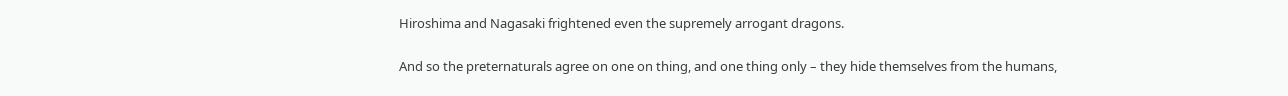Hiroshima and Nagasaki frightened even the supremely arrogant dragons.

And so the preternaturals agree on one on thing, and one thing only – they hide themselves from the humans,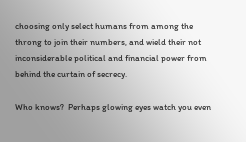choosing only select humans from among the throng to join their numbers, and wield their not inconsiderable political and financial power from behind the curtain of secrecy.

Who knows?  Perhaps glowing eyes watch you even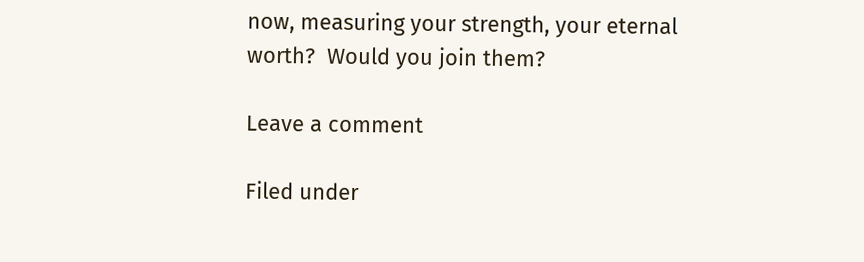now, measuring your strength, your eternal worth?  Would you join them?

Leave a comment

Filed under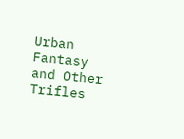Urban Fantasy and Other Trifles